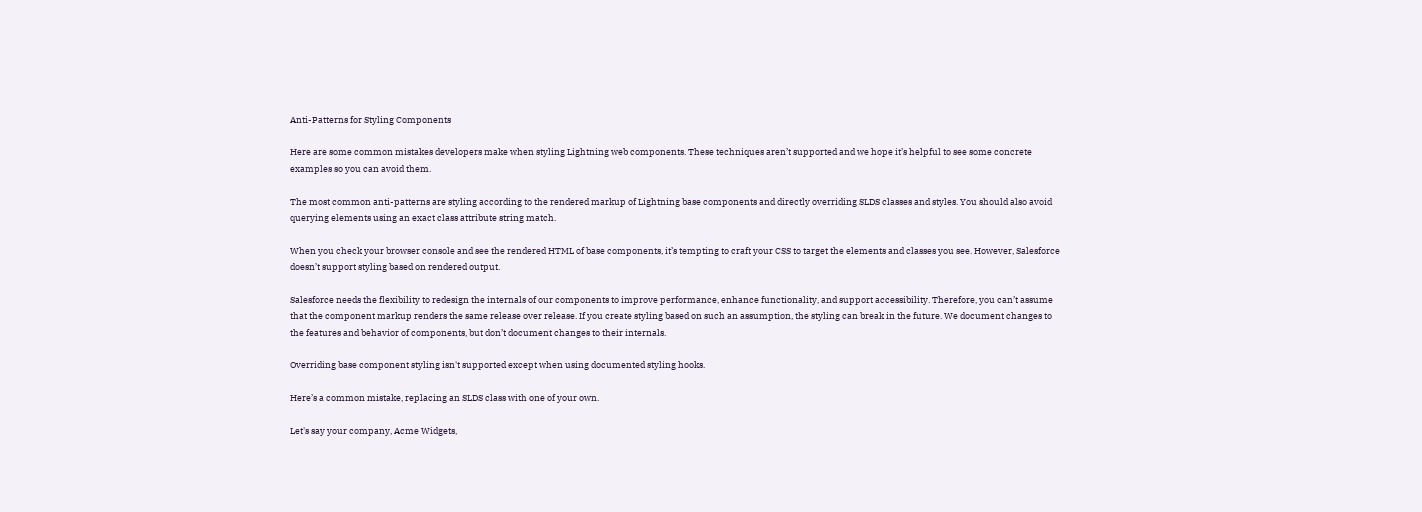Anti-Patterns for Styling Components

Here are some common mistakes developers make when styling Lightning web components. These techniques aren’t supported and we hope it’s helpful to see some concrete examples so you can avoid them.

The most common anti-patterns are styling according to the rendered markup of Lightning base components and directly overriding SLDS classes and styles. You should also avoid querying elements using an exact class attribute string match.

When you check your browser console and see the rendered HTML of base components, it’s tempting to craft your CSS to target the elements and classes you see. However, Salesforce doesn’t support styling based on rendered output.

Salesforce needs the flexibility to redesign the internals of our components to improve performance, enhance functionality, and support accessibility. Therefore, you can’t assume that the component markup renders the same release over release. If you create styling based on such an assumption, the styling can break in the future. We document changes to the features and behavior of components, but don’t document changes to their internals.

Overriding base component styling isn't supported except when using documented styling hooks.

Here’s a common mistake, replacing an SLDS class with one of your own.

Let's say your company, Acme Widgets,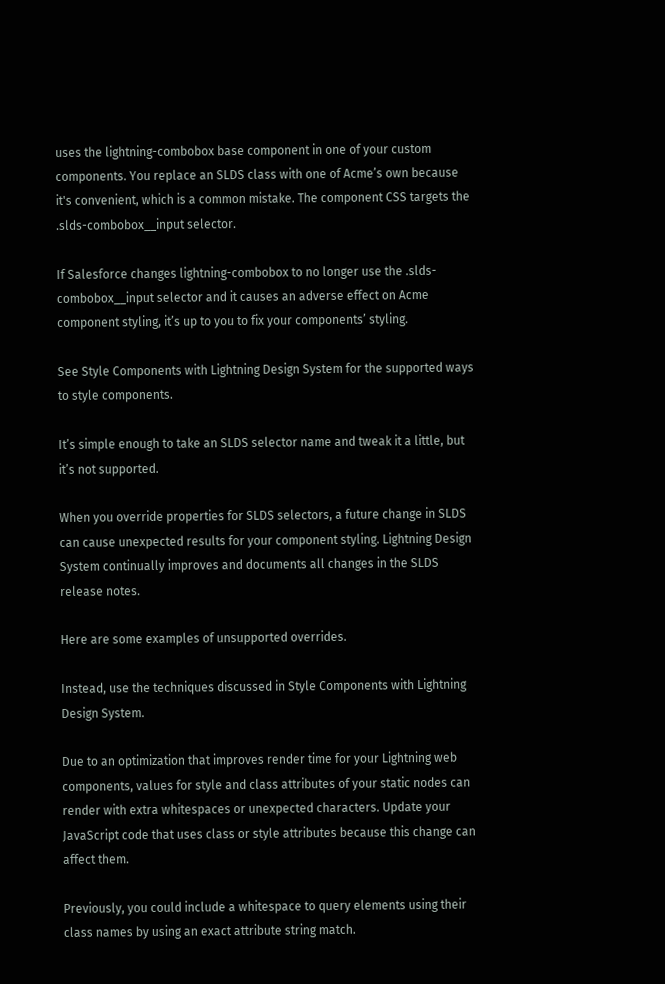uses the lightning-combobox base component in one of your custom components. You replace an SLDS class with one of Acme’s own because it's convenient, which is a common mistake. The component CSS targets the .slds-combobox__input selector.

If Salesforce changes lightning-combobox to no longer use the .slds-combobox__input selector and it causes an adverse effect on Acme component styling, it’s up to you to fix your components’ styling.

See Style Components with Lightning Design System for the supported ways to style components.

It’s simple enough to take an SLDS selector name and tweak it a little, but it’s not supported.

When you override properties for SLDS selectors, a future change in SLDS can cause unexpected results for your component styling. Lightning Design System continually improves and documents all changes in the SLDS release notes.

Here are some examples of unsupported overrides.

Instead, use the techniques discussed in Style Components with Lightning Design System.

Due to an optimization that improves render time for your Lightning web components, values for style and class attributes of your static nodes can render with extra whitespaces or unexpected characters. Update your JavaScript code that uses class or style attributes because this change can affect them.

Previously, you could include a whitespace to query elements using their class names by using an exact attribute string match.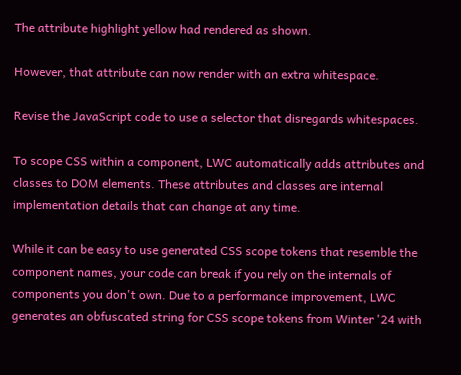The attribute highlight yellow had rendered as shown.

However, that attribute can now render with an extra whitespace.

Revise the JavaScript code to use a selector that disregards whitespaces.

To scope CSS within a component, LWC automatically adds attributes and classes to DOM elements. These attributes and classes are internal implementation details that can change at any time.

While it can be easy to use generated CSS scope tokens that resemble the component names, your code can break if you rely on the internals of components you don't own. Due to a performance improvement, LWC generates an obfuscated string for CSS scope tokens from Winter '24 with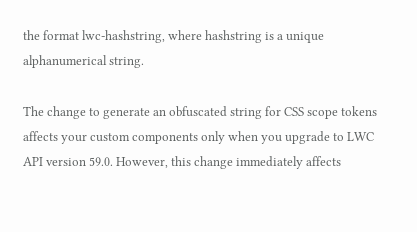the format lwc-hashstring, where hashstring is a unique alphanumerical string.

The change to generate an obfuscated string for CSS scope tokens affects your custom components only when you upgrade to LWC API version 59.0. However, this change immediately affects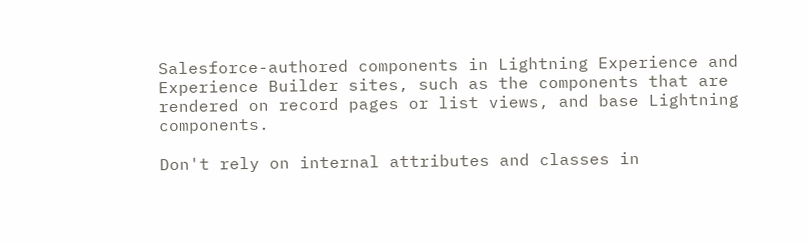Salesforce-authored components in Lightning Experience and Experience Builder sites, such as the components that are rendered on record pages or list views, and base Lightning components.

Don't rely on internal attributes and classes in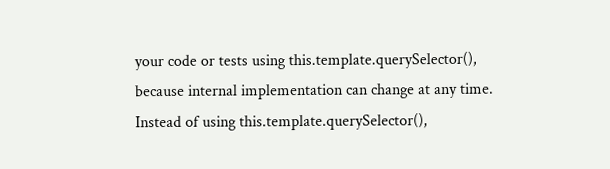your code or tests using this.template.querySelector(), because internal implementation can change at any time. Instead of using this.template.querySelector(),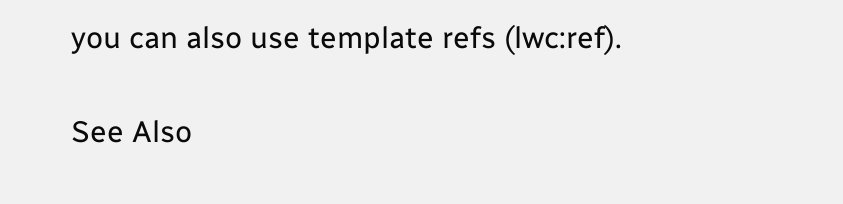you can also use template refs (lwc:ref).

See Also